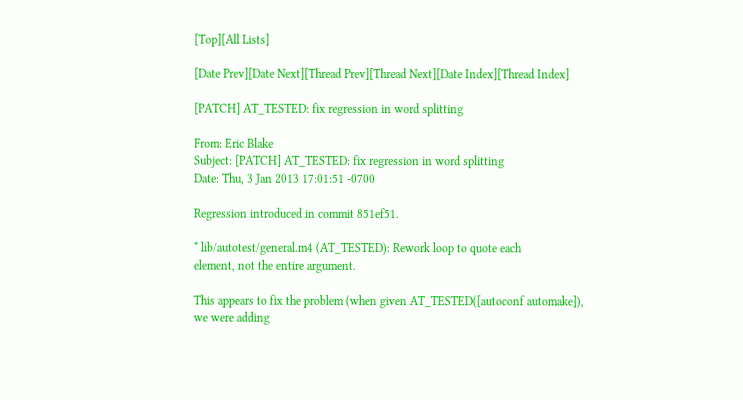[Top][All Lists]

[Date Prev][Date Next][Thread Prev][Thread Next][Date Index][Thread Index]

[PATCH] AT_TESTED: fix regression in word splitting

From: Eric Blake
Subject: [PATCH] AT_TESTED: fix regression in word splitting
Date: Thu, 3 Jan 2013 17:01:51 -0700

Regression introduced in commit 851ef51.

* lib/autotest/general.m4 (AT_TESTED): Rework loop to quote each
element, not the entire argument.

This appears to fix the problem (when given AT_TESTED([autoconf automake]),
we were adding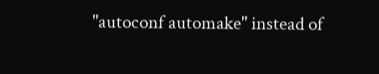"autoconf automake" instead of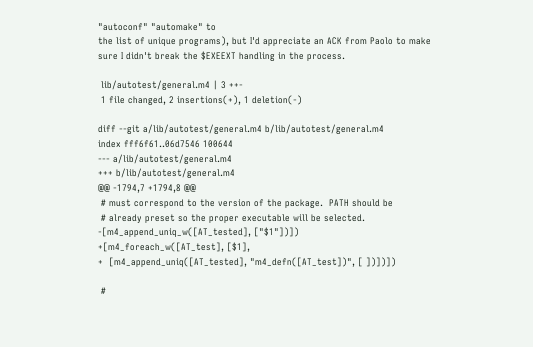"autoconf" "automake" to
the list of unique programs), but I'd appreciate an ACK from Paolo to make
sure I didn't break the $EXEEXT handling in the process.

 lib/autotest/general.m4 | 3 ++-
 1 file changed, 2 insertions(+), 1 deletion(-)

diff --git a/lib/autotest/general.m4 b/lib/autotest/general.m4
index fff6f61..06d7546 100644
--- a/lib/autotest/general.m4
+++ b/lib/autotest/general.m4
@@ -1794,7 +1794,8 @@
 # must correspond to the version of the package.  PATH should be
 # already preset so the proper executable will be selected.
-[m4_append_uniq_w([AT_tested], ["$1"])])
+[m4_foreach_w([AT_test], [$1],
+  [m4_append_uniq([AT_tested], "m4_defn([AT_test])", [ ])])])

 #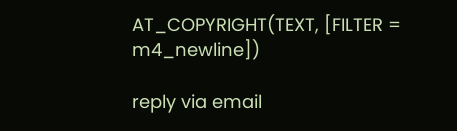AT_COPYRIGHT(TEXT, [FILTER = m4_newline])

reply via email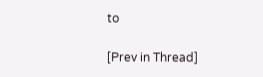to

[Prev in Thread]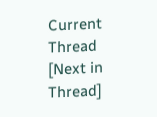Current Thread [Next in Thread]